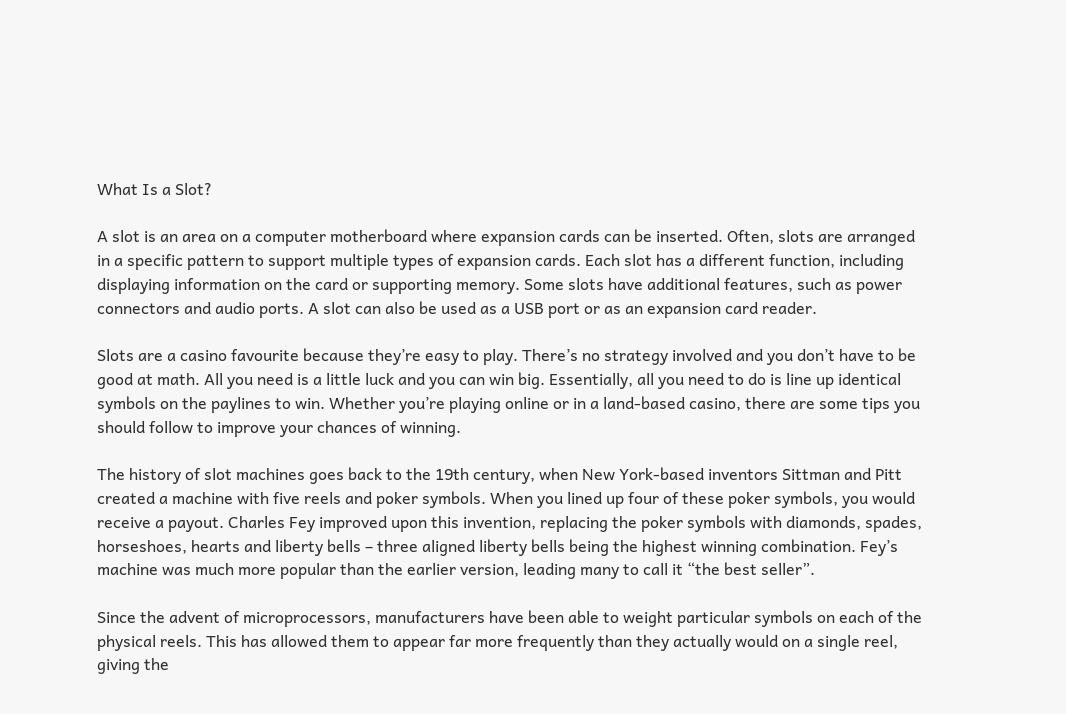What Is a Slot?

A slot is an area on a computer motherboard where expansion cards can be inserted. Often, slots are arranged in a specific pattern to support multiple types of expansion cards. Each slot has a different function, including displaying information on the card or supporting memory. Some slots have additional features, such as power connectors and audio ports. A slot can also be used as a USB port or as an expansion card reader.

Slots are a casino favourite because they’re easy to play. There’s no strategy involved and you don’t have to be good at math. All you need is a little luck and you can win big. Essentially, all you need to do is line up identical symbols on the paylines to win. Whether you’re playing online or in a land-based casino, there are some tips you should follow to improve your chances of winning.

The history of slot machines goes back to the 19th century, when New York-based inventors Sittman and Pitt created a machine with five reels and poker symbols. When you lined up four of these poker symbols, you would receive a payout. Charles Fey improved upon this invention, replacing the poker symbols with diamonds, spades, horseshoes, hearts and liberty bells – three aligned liberty bells being the highest winning combination. Fey’s machine was much more popular than the earlier version, leading many to call it “the best seller”.

Since the advent of microprocessors, manufacturers have been able to weight particular symbols on each of the physical reels. This has allowed them to appear far more frequently than they actually would on a single reel, giving the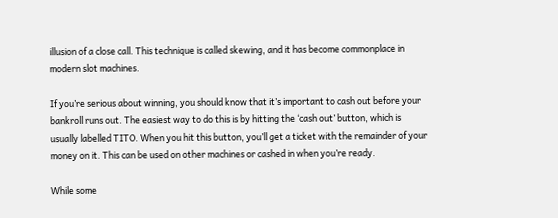illusion of a close call. This technique is called skewing, and it has become commonplace in modern slot machines.

If you’re serious about winning, you should know that it’s important to cash out before your bankroll runs out. The easiest way to do this is by hitting the ‘cash out’ button, which is usually labelled TITO. When you hit this button, you’ll get a ticket with the remainder of your money on it. This can be used on other machines or cashed in when you’re ready.

While some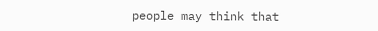people may think that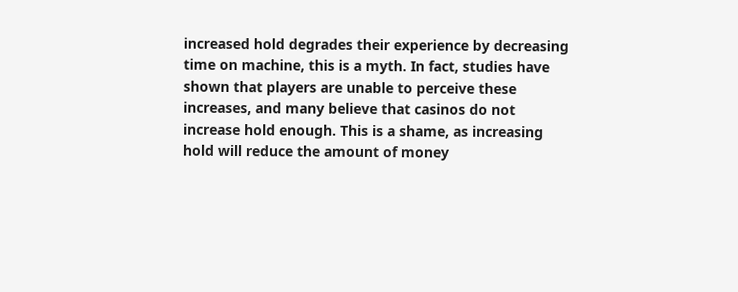increased hold degrades their experience by decreasing time on machine, this is a myth. In fact, studies have shown that players are unable to perceive these increases, and many believe that casinos do not increase hold enough. This is a shame, as increasing hold will reduce the amount of money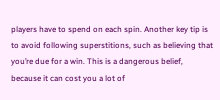players have to spend on each spin. Another key tip is to avoid following superstitions, such as believing that you’re due for a win. This is a dangerous belief, because it can cost you a lot of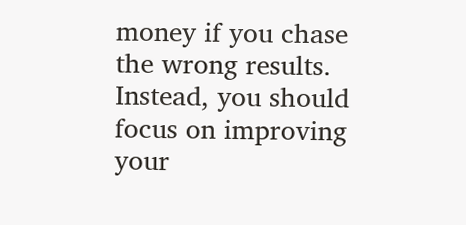money if you chase the wrong results. Instead, you should focus on improving your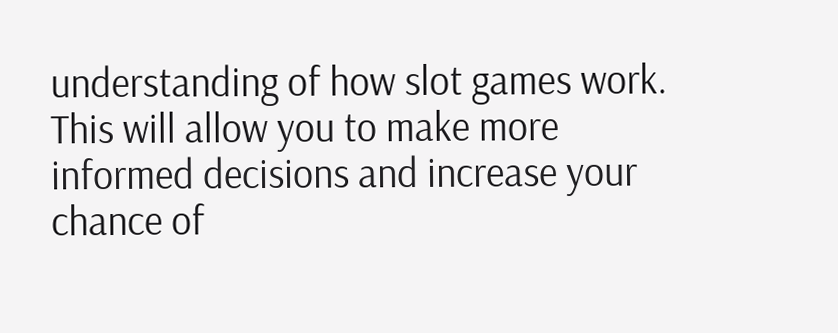understanding of how slot games work. This will allow you to make more informed decisions and increase your chance of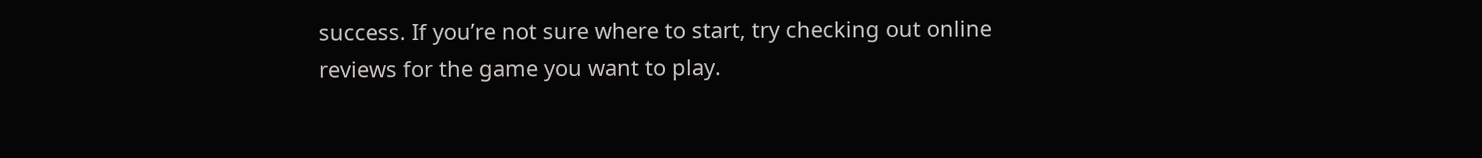success. If you’re not sure where to start, try checking out online reviews for the game you want to play.